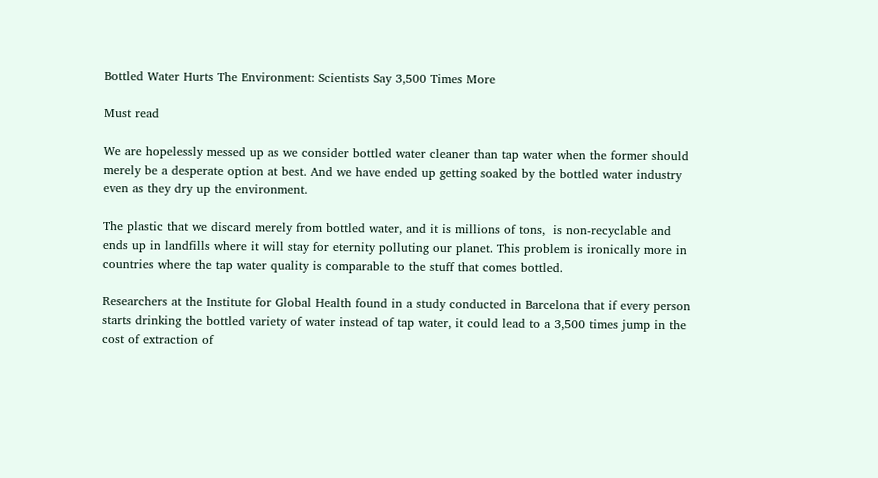Bottled Water Hurts The Environment: Scientists Say 3,500 Times More

Must read

We are hopelessly messed up as we consider bottled water cleaner than tap water when the former should merely be a desperate option at best. And we have ended up getting soaked by the bottled water industry even as they dry up the environment.

The plastic that we discard merely from bottled water, and it is millions of tons,  is non-recyclable and ends up in landfills where it will stay for eternity polluting our planet. This problem is ironically more in countries where the tap water quality is comparable to the stuff that comes bottled.

Researchers at the Institute for Global Health found in a study conducted in Barcelona that if every person starts drinking the bottled variety of water instead of tap water, it could lead to a 3,500 times jump in the cost of extraction of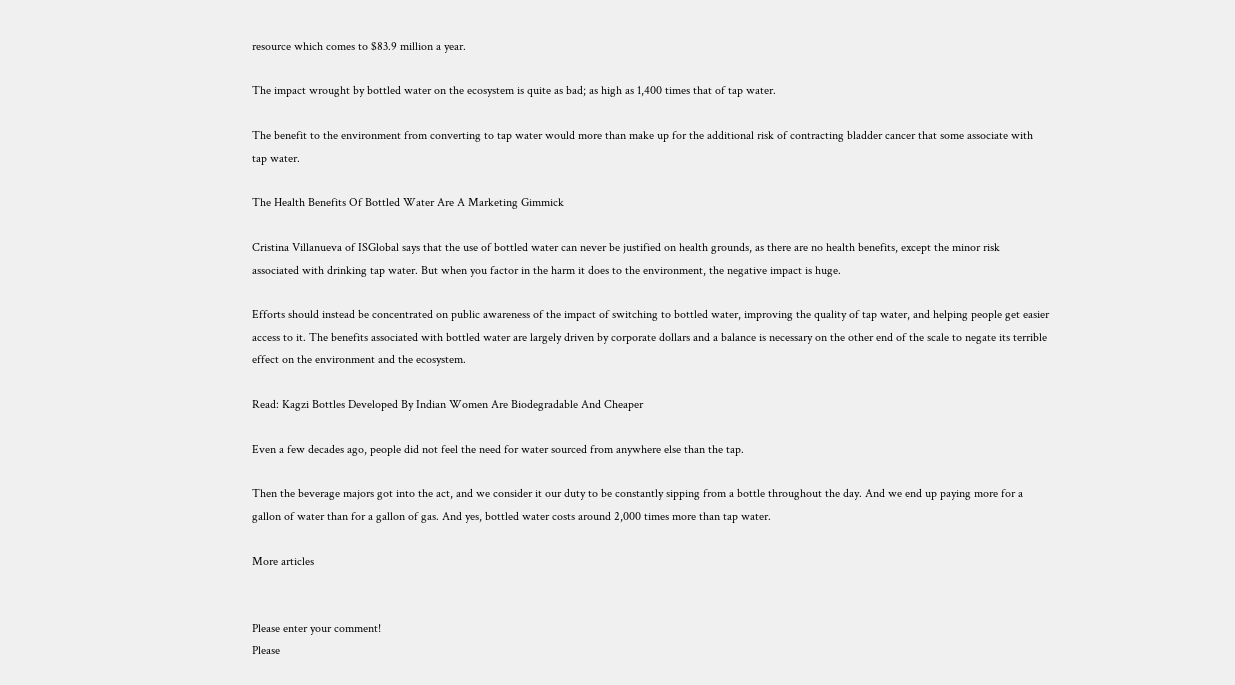resource which comes to $83.9 million a year.

The impact wrought by bottled water on the ecosystem is quite as bad; as high as 1,400 times that of tap water.

The benefit to the environment from converting to tap water would more than make up for the additional risk of contracting bladder cancer that some associate with tap water.

The Health Benefits Of Bottled Water Are A Marketing Gimmick

Cristina Villanueva of ISGlobal says that the use of bottled water can never be justified on health grounds, as there are no health benefits, except the minor risk associated with drinking tap water. But when you factor in the harm it does to the environment, the negative impact is huge.

Efforts should instead be concentrated on public awareness of the impact of switching to bottled water, improving the quality of tap water, and helping people get easier access to it. The benefits associated with bottled water are largely driven by corporate dollars and a balance is necessary on the other end of the scale to negate its terrible effect on the environment and the ecosystem.

Read: Kagzi Bottles Developed By Indian Women Are Biodegradable And Cheaper

Even a few decades ago, people did not feel the need for water sourced from anywhere else than the tap.

Then the beverage majors got into the act, and we consider it our duty to be constantly sipping from a bottle throughout the day. And we end up paying more for a gallon of water than for a gallon of gas. And yes, bottled water costs around 2,000 times more than tap water.

More articles


Please enter your comment!
Please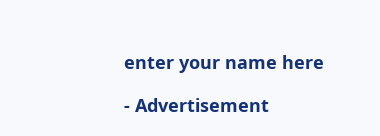enter your name here

- Advertisement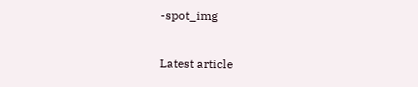-spot_img

Latest article